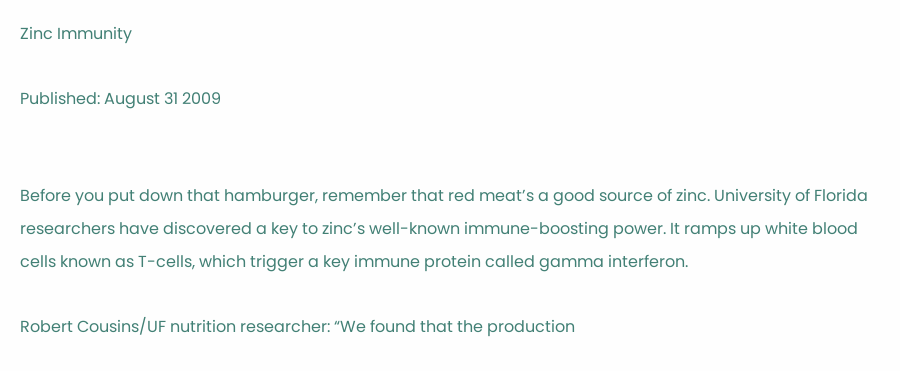Zinc Immunity

Published: August 31 2009


Before you put down that hamburger, remember that red meat’s a good source of zinc. University of Florida researchers have discovered a key to zinc’s well-known immune-boosting power. It ramps up white blood cells known as T-cells, which trigger a key immune protein called gamma interferon.

Robert Cousins/UF nutrition researcher: “We found that the production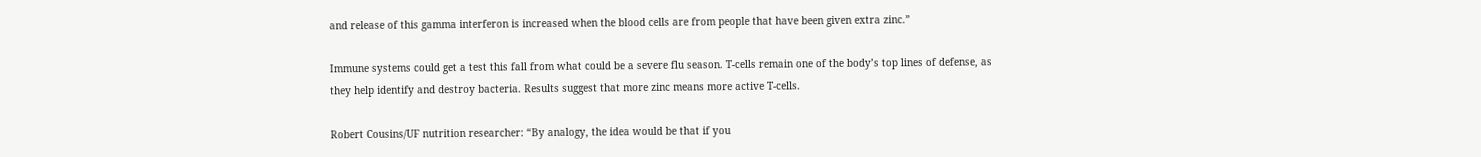and release of this gamma interferon is increased when the blood cells are from people that have been given extra zinc.”

Immune systems could get a test this fall from what could be a severe flu season. T-cells remain one of the body’s top lines of defense, as they help identify and destroy bacteria. Results suggest that more zinc means more active T-cells.

Robert Cousins/UF nutrition researcher: “By analogy, the idea would be that if you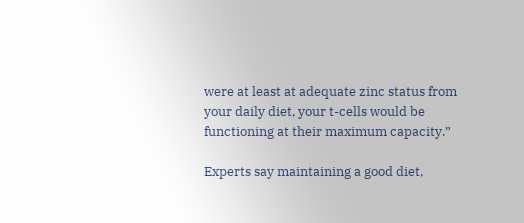were at least at adequate zinc status from your daily diet, your t-cells would be functioning at their maximum capacity.”

Experts say maintaining a good diet,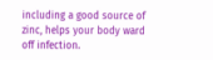including a good source of zinc, helps your body ward off infection.